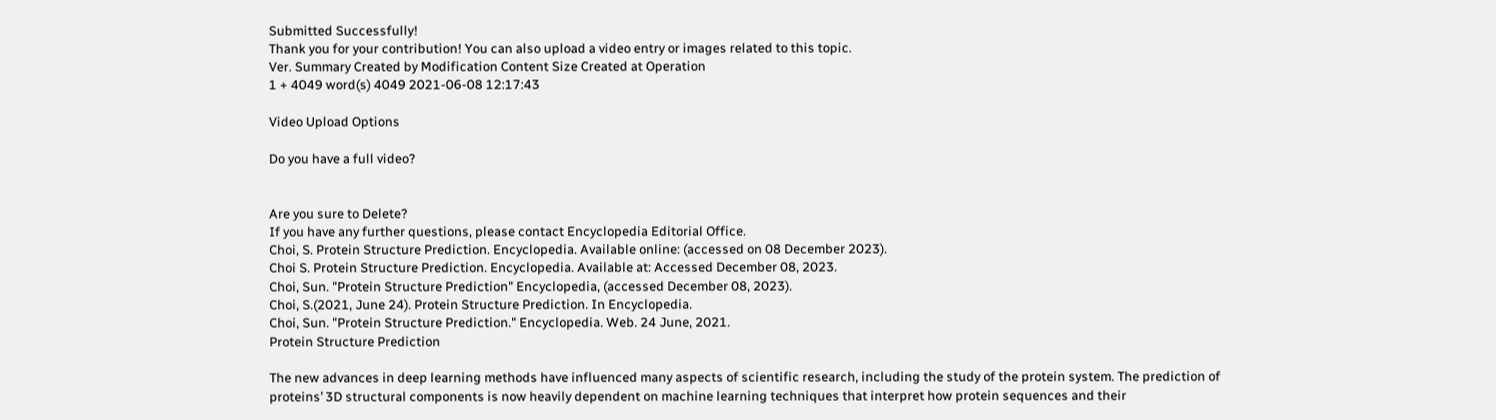Submitted Successfully!
Thank you for your contribution! You can also upload a video entry or images related to this topic.
Ver. Summary Created by Modification Content Size Created at Operation
1 + 4049 word(s) 4049 2021-06-08 12:17:43

Video Upload Options

Do you have a full video?


Are you sure to Delete?
If you have any further questions, please contact Encyclopedia Editorial Office.
Choi, S. Protein Structure Prediction. Encyclopedia. Available online: (accessed on 08 December 2023).
Choi S. Protein Structure Prediction. Encyclopedia. Available at: Accessed December 08, 2023.
Choi, Sun. "Protein Structure Prediction" Encyclopedia, (accessed December 08, 2023).
Choi, S.(2021, June 24). Protein Structure Prediction. In Encyclopedia.
Choi, Sun. "Protein Structure Prediction." Encyclopedia. Web. 24 June, 2021.
Protein Structure Prediction

The new advances in deep learning methods have influenced many aspects of scientific research, including the study of the protein system. The prediction of proteins’ 3D structural components is now heavily dependent on machine learning techniques that interpret how protein sequences and their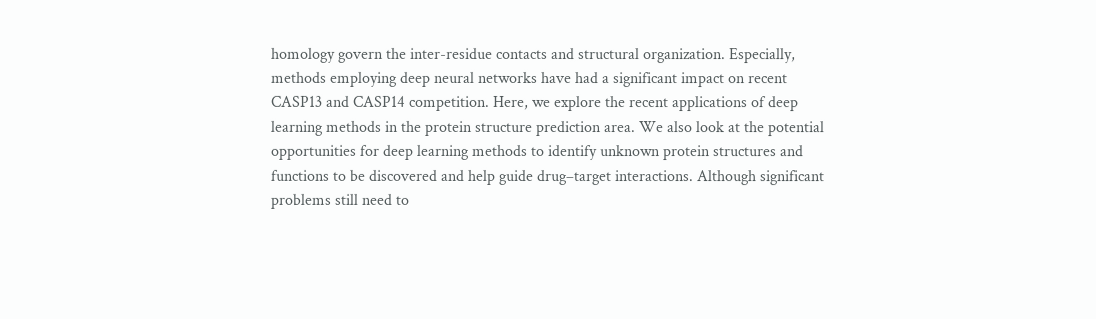homology govern the inter-residue contacts and structural organization. Especially, methods employing deep neural networks have had a significant impact on recent CASP13 and CASP14 competition. Here, we explore the recent applications of deep learning methods in the protein structure prediction area. We also look at the potential opportunities for deep learning methods to identify unknown protein structures and functions to be discovered and help guide drug–target interactions. Although significant problems still need to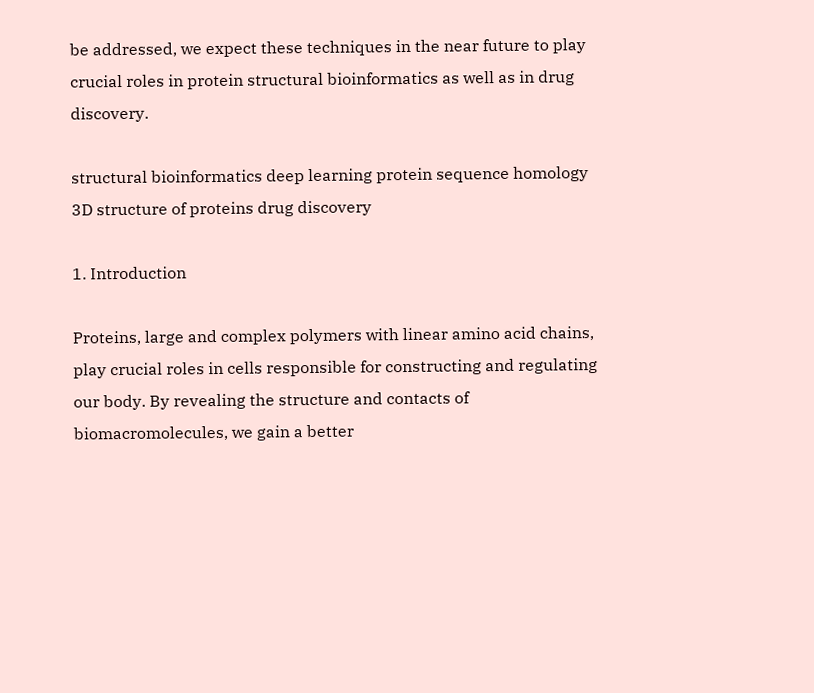be addressed, we expect these techniques in the near future to play crucial roles in protein structural bioinformatics as well as in drug discovery.

structural bioinformatics deep learning protein sequence homology 3D structure of proteins drug discovery

1. Introduction

Proteins, large and complex polymers with linear amino acid chains, play crucial roles in cells responsible for constructing and regulating our body. By revealing the structure and contacts of biomacromolecules, we gain a better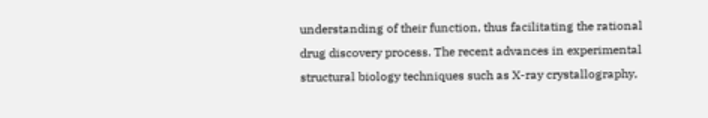understanding of their function, thus facilitating the rational drug discovery process. The recent advances in experimental structural biology techniques such as X-ray crystallography,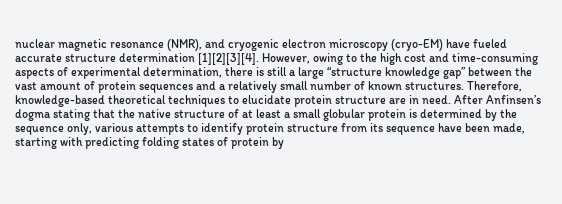nuclear magnetic resonance (NMR), and cryogenic electron microscopy (cryo-EM) have fueled accurate structure determination [1][2][3][4]. However, owing to the high cost and time-consuming aspects of experimental determination, there is still a large “structure knowledge gap” between the vast amount of protein sequences and a relatively small number of known structures. Therefore, knowledge-based theoretical techniques to elucidate protein structure are in need. After Anfinsen’s dogma stating that the native structure of at least a small globular protein is determined by the sequence only, various attempts to identify protein structure from its sequence have been made, starting with predicting folding states of protein by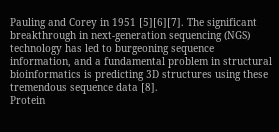Pauling and Corey in 1951 [5][6][7]. The significant breakthrough in next-generation sequencing (NGS) technology has led to burgeoning sequence information, and a fundamental problem in structural bioinformatics is predicting 3D structures using these tremendous sequence data [8].
Protein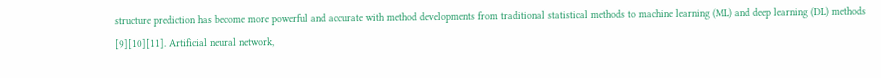structure prediction has become more powerful and accurate with method developments from traditional statistical methods to machine learning (ML) and deep learning (DL) methods [9][10][11]. Artificial neural network,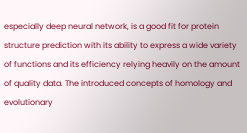especially deep neural network, is a good fit for protein structure prediction with its ability to express a wide variety of functions and its efficiency relying heavily on the amount of quality data. The introduced concepts of homology and evolutionary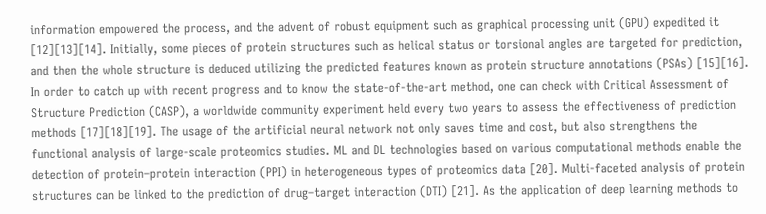information empowered the process, and the advent of robust equipment such as graphical processing unit (GPU) expedited it [12][13][14]. Initially, some pieces of protein structures such as helical status or torsional angles are targeted for prediction, and then the whole structure is deduced utilizing the predicted features known as protein structure annotations (PSAs) [15][16]. In order to catch up with recent progress and to know the state-of-the-art method, one can check with Critical Assessment of Structure Prediction (CASP), a worldwide community experiment held every two years to assess the effectiveness of prediction methods [17][18][19]. The usage of the artificial neural network not only saves time and cost, but also strengthens the functional analysis of large-scale proteomics studies. ML and DL technologies based on various computational methods enable the detection of protein–protein interaction (PPI) in heterogeneous types of proteomics data [20]. Multi-faceted analysis of protein structures can be linked to the prediction of drug–target interaction (DTI) [21]. As the application of deep learning methods to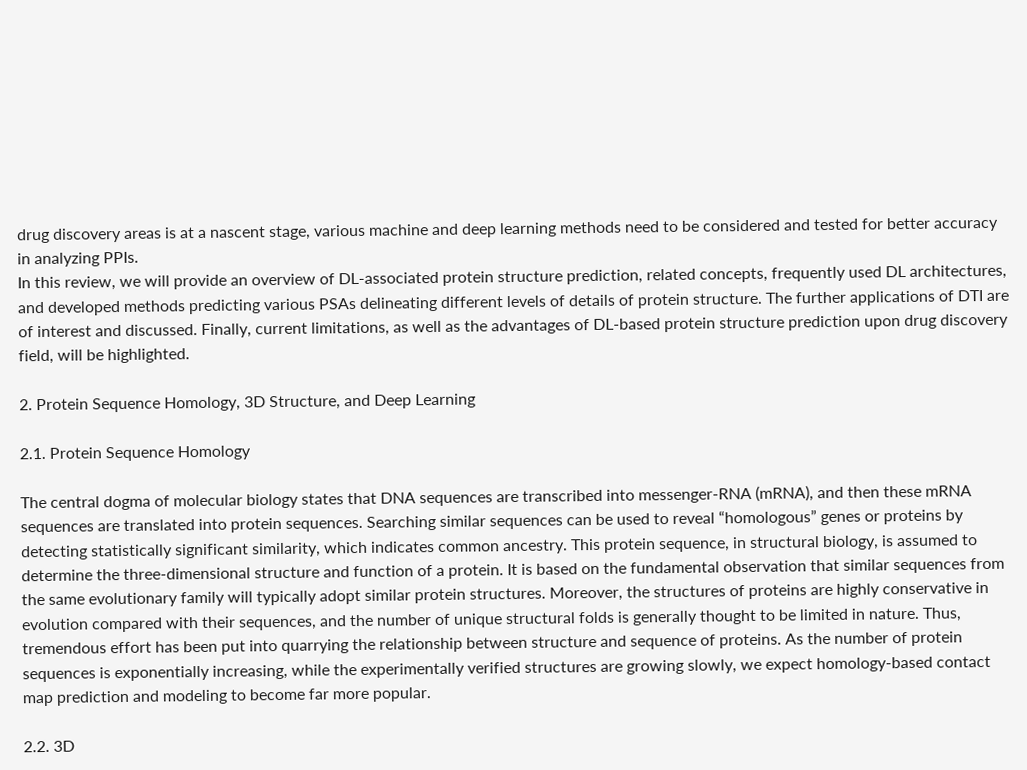drug discovery areas is at a nascent stage, various machine and deep learning methods need to be considered and tested for better accuracy in analyzing PPIs.
In this review, we will provide an overview of DL-associated protein structure prediction, related concepts, frequently used DL architectures, and developed methods predicting various PSAs delineating different levels of details of protein structure. The further applications of DTI are of interest and discussed. Finally, current limitations, as well as the advantages of DL-based protein structure prediction upon drug discovery field, will be highlighted.

2. Protein Sequence Homology, 3D Structure, and Deep Learning

2.1. Protein Sequence Homology

The central dogma of molecular biology states that DNA sequences are transcribed into messenger-RNA (mRNA), and then these mRNA sequences are translated into protein sequences. Searching similar sequences can be used to reveal “homologous” genes or proteins by detecting statistically significant similarity, which indicates common ancestry. This protein sequence, in structural biology, is assumed to determine the three-dimensional structure and function of a protein. It is based on the fundamental observation that similar sequences from the same evolutionary family will typically adopt similar protein structures. Moreover, the structures of proteins are highly conservative in evolution compared with their sequences, and the number of unique structural folds is generally thought to be limited in nature. Thus, tremendous effort has been put into quarrying the relationship between structure and sequence of proteins. As the number of protein sequences is exponentially increasing, while the experimentally verified structures are growing slowly, we expect homology-based contact map prediction and modeling to become far more popular.

2.2. 3D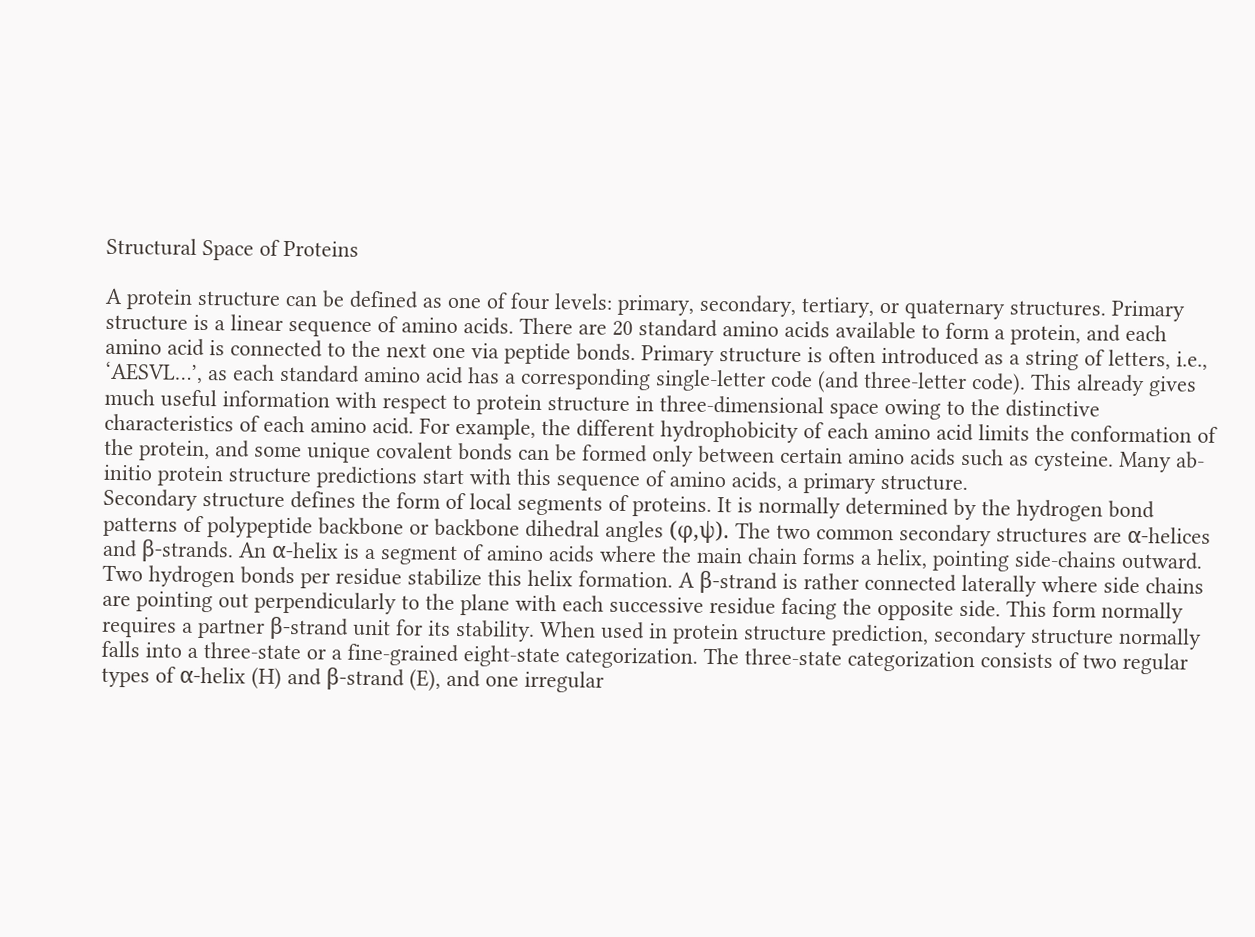Structural Space of Proteins

A protein structure can be defined as one of four levels: primary, secondary, tertiary, or quaternary structures. Primary structure is a linear sequence of amino acids. There are 20 standard amino acids available to form a protein, and each amino acid is connected to the next one via peptide bonds. Primary structure is often introduced as a string of letters, i.e., ‘AESVL…’, as each standard amino acid has a corresponding single-letter code (and three-letter code). This already gives much useful information with respect to protein structure in three-dimensional space owing to the distinctive characteristics of each amino acid. For example, the different hydrophobicity of each amino acid limits the conformation of the protein, and some unique covalent bonds can be formed only between certain amino acids such as cysteine. Many ab-initio protein structure predictions start with this sequence of amino acids, a primary structure.
Secondary structure defines the form of local segments of proteins. It is normally determined by the hydrogen bond patterns of polypeptide backbone or backbone dihedral angles (φ,ψ). The two common secondary structures are α-helices and β-strands. An α-helix is a segment of amino acids where the main chain forms a helix, pointing side-chains outward. Two hydrogen bonds per residue stabilize this helix formation. A β-strand is rather connected laterally where side chains are pointing out perpendicularly to the plane with each successive residue facing the opposite side. This form normally requires a partner β-strand unit for its stability. When used in protein structure prediction, secondary structure normally falls into a three-state or a fine-grained eight-state categorization. The three-state categorization consists of two regular types of α-helix (H) and β-strand (E), and one irregular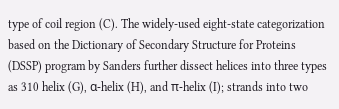type of coil region (C). The widely-used eight-state categorization based on the Dictionary of Secondary Structure for Proteins (DSSP) program by Sanders further dissect helices into three types as 310 helix (G), α-helix (H), and π-helix (I); strands into two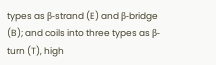types as β-strand (E) and β-bridge (B); and coils into three types as β-turn (T), high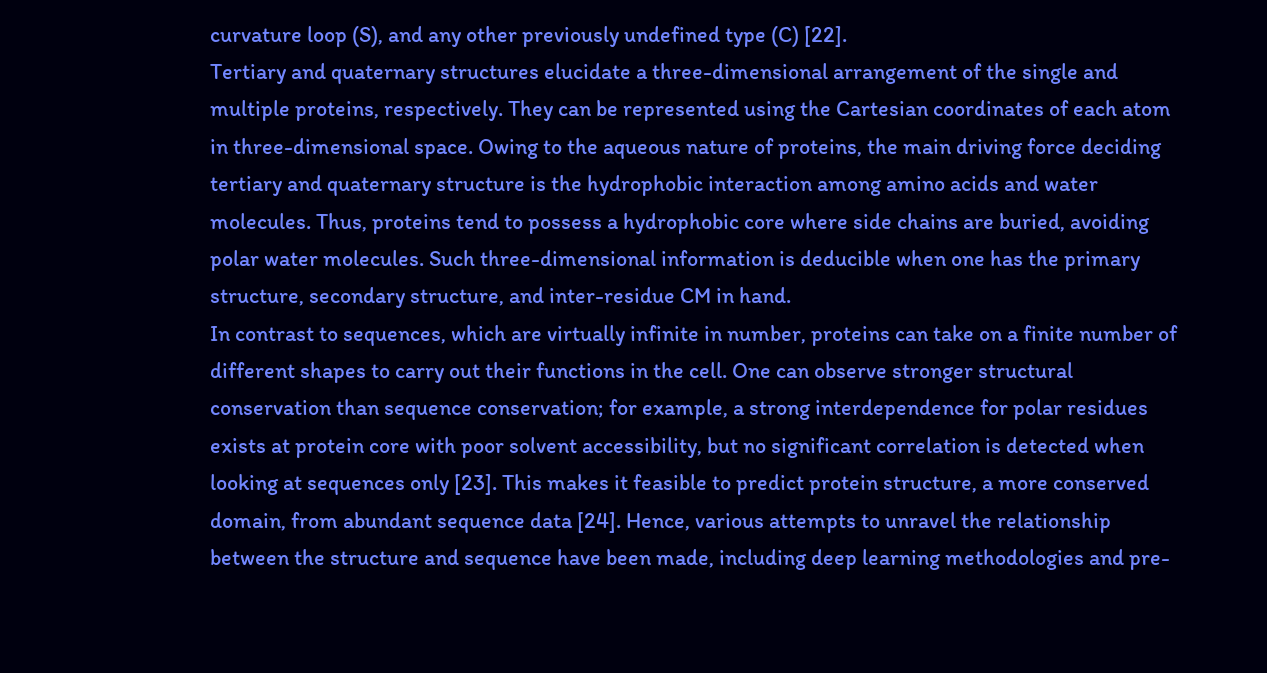curvature loop (S), and any other previously undefined type (C) [22].
Tertiary and quaternary structures elucidate a three-dimensional arrangement of the single and multiple proteins, respectively. They can be represented using the Cartesian coordinates of each atom in three-dimensional space. Owing to the aqueous nature of proteins, the main driving force deciding tertiary and quaternary structure is the hydrophobic interaction among amino acids and water molecules. Thus, proteins tend to possess a hydrophobic core where side chains are buried, avoiding polar water molecules. Such three-dimensional information is deducible when one has the primary structure, secondary structure, and inter-residue CM in hand.
In contrast to sequences, which are virtually infinite in number, proteins can take on a finite number of different shapes to carry out their functions in the cell. One can observe stronger structural conservation than sequence conservation; for example, a strong interdependence for polar residues exists at protein core with poor solvent accessibility, but no significant correlation is detected when looking at sequences only [23]. This makes it feasible to predict protein structure, a more conserved domain, from abundant sequence data [24]. Hence, various attempts to unravel the relationship between the structure and sequence have been made, including deep learning methodologies and pre-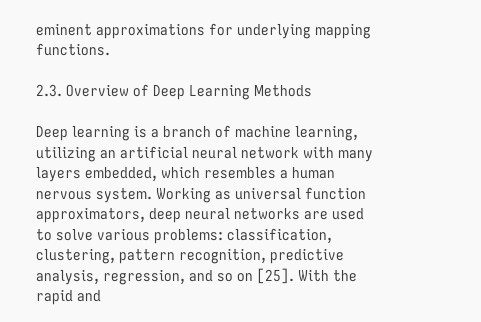eminent approximations for underlying mapping functions.

2.3. Overview of Deep Learning Methods

Deep learning is a branch of machine learning, utilizing an artificial neural network with many layers embedded, which resembles a human nervous system. Working as universal function approximators, deep neural networks are used to solve various problems: classification, clustering, pattern recognition, predictive analysis, regression, and so on [25]. With the rapid and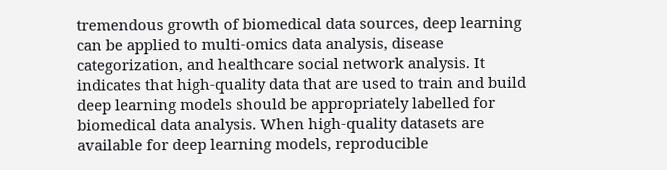tremendous growth of biomedical data sources, deep learning can be applied to multi-omics data analysis, disease categorization, and healthcare social network analysis. It indicates that high-quality data that are used to train and build deep learning models should be appropriately labelled for biomedical data analysis. When high-quality datasets are available for deep learning models, reproducible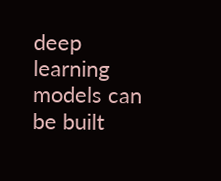deep learning models can be built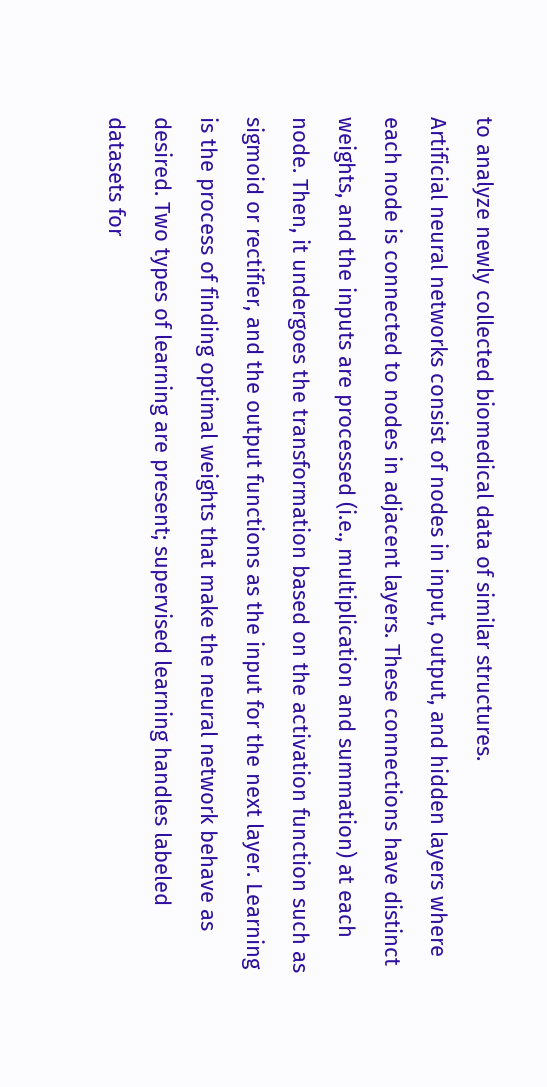to analyze newly collected biomedical data of similar structures.
Artificial neural networks consist of nodes in input, output, and hidden layers where each node is connected to nodes in adjacent layers. These connections have distinct weights, and the inputs are processed (i.e., multiplication and summation) at each node. Then, it undergoes the transformation based on the activation function such as sigmoid or rectifier, and the output functions as the input for the next layer. Learning is the process of finding optimal weights that make the neural network behave as desired. Two types of learning are present; supervised learning handles labeled datasets for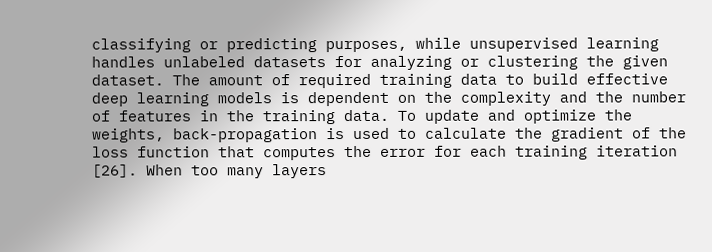classifying or predicting purposes, while unsupervised learning handles unlabeled datasets for analyzing or clustering the given dataset. The amount of required training data to build effective deep learning models is dependent on the complexity and the number of features in the training data. To update and optimize the weights, back-propagation is used to calculate the gradient of the loss function that computes the error for each training iteration [26]. When too many layers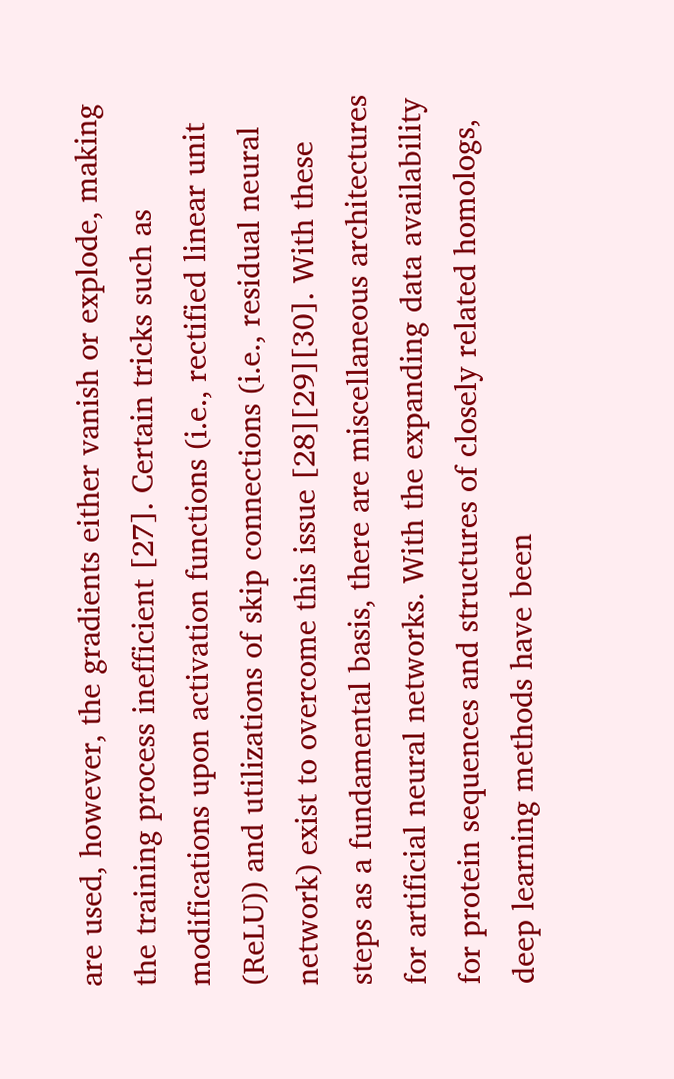are used, however, the gradients either vanish or explode, making the training process inefficient [27]. Certain tricks such as modifications upon activation functions (i.e., rectified linear unit (ReLU)) and utilizations of skip connections (i.e., residual neural network) exist to overcome this issue [28][29][30]. With these steps as a fundamental basis, there are miscellaneous architectures for artificial neural networks. With the expanding data availability for protein sequences and structures of closely related homologs, deep learning methods have been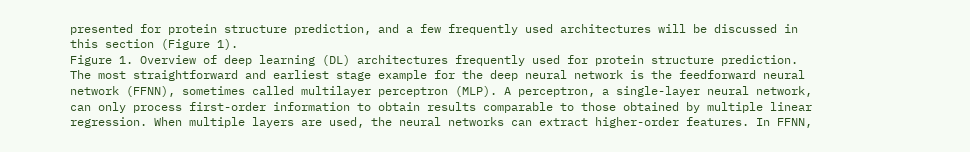presented for protein structure prediction, and a few frequently used architectures will be discussed in this section (Figure 1).
Figure 1. Overview of deep learning (DL) architectures frequently used for protein structure prediction.
The most straightforward and earliest stage example for the deep neural network is the feedforward neural network (FFNN), sometimes called multilayer perceptron (MLP). A perceptron, a single-layer neural network, can only process first-order information to obtain results comparable to those obtained by multiple linear regression. When multiple layers are used, the neural networks can extract higher-order features. In FFNN,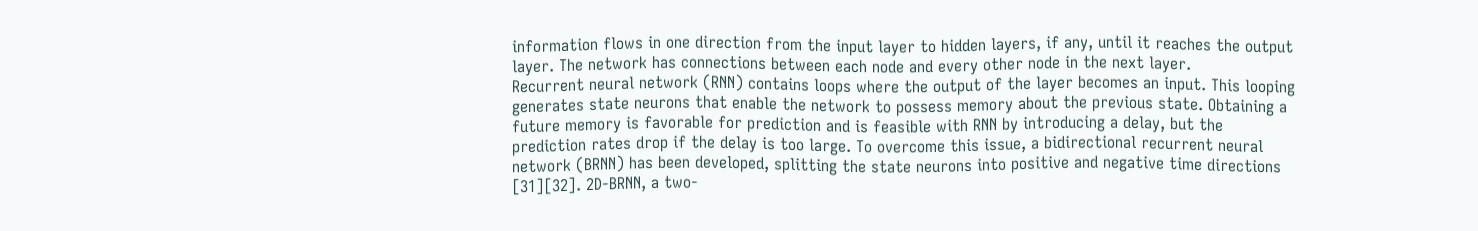information flows in one direction from the input layer to hidden layers, if any, until it reaches the output layer. The network has connections between each node and every other node in the next layer.
Recurrent neural network (RNN) contains loops where the output of the layer becomes an input. This looping generates state neurons that enable the network to possess memory about the previous state. Obtaining a future memory is favorable for prediction and is feasible with RNN by introducing a delay, but the prediction rates drop if the delay is too large. To overcome this issue, a bidirectional recurrent neural network (BRNN) has been developed, splitting the state neurons into positive and negative time directions [31][32]. 2D-BRNN, a two-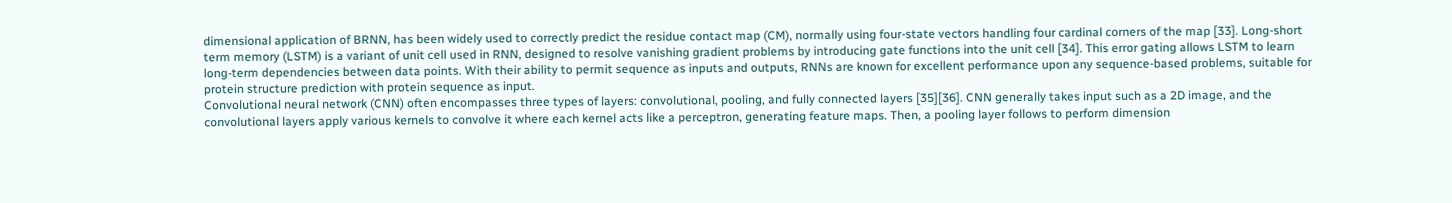dimensional application of BRNN, has been widely used to correctly predict the residue contact map (CM), normally using four-state vectors handling four cardinal corners of the map [33]. Long-short term memory (LSTM) is a variant of unit cell used in RNN, designed to resolve vanishing gradient problems by introducing gate functions into the unit cell [34]. This error gating allows LSTM to learn long-term dependencies between data points. With their ability to permit sequence as inputs and outputs, RNNs are known for excellent performance upon any sequence-based problems, suitable for protein structure prediction with protein sequence as input.
Convolutional neural network (CNN) often encompasses three types of layers: convolutional, pooling, and fully connected layers [35][36]. CNN generally takes input such as a 2D image, and the convolutional layers apply various kernels to convolve it where each kernel acts like a perceptron, generating feature maps. Then, a pooling layer follows to perform dimension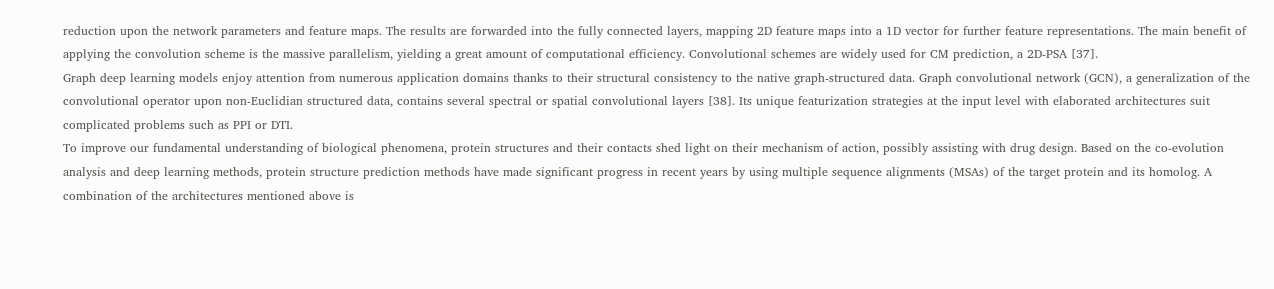reduction upon the network parameters and feature maps. The results are forwarded into the fully connected layers, mapping 2D feature maps into a 1D vector for further feature representations. The main benefit of applying the convolution scheme is the massive parallelism, yielding a great amount of computational efficiency. Convolutional schemes are widely used for CM prediction, a 2D-PSA [37].
Graph deep learning models enjoy attention from numerous application domains thanks to their structural consistency to the native graph-structured data. Graph convolutional network (GCN), a generalization of the convolutional operator upon non-Euclidian structured data, contains several spectral or spatial convolutional layers [38]. Its unique featurization strategies at the input level with elaborated architectures suit complicated problems such as PPI or DTI.
To improve our fundamental understanding of biological phenomena, protein structures and their contacts shed light on their mechanism of action, possibly assisting with drug design. Based on the co-evolution analysis and deep learning methods, protein structure prediction methods have made significant progress in recent years by using multiple sequence alignments (MSAs) of the target protein and its homolog. A combination of the architectures mentioned above is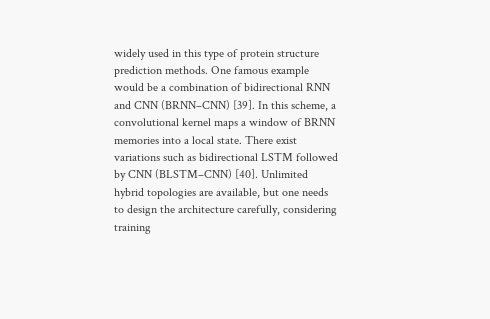widely used in this type of protein structure prediction methods. One famous example would be a combination of bidirectional RNN and CNN (BRNN–CNN) [39]. In this scheme, a convolutional kernel maps a window of BRNN memories into a local state. There exist variations such as bidirectional LSTM followed by CNN (BLSTM–CNN) [40]. Unlimited hybrid topologies are available, but one needs to design the architecture carefully, considering training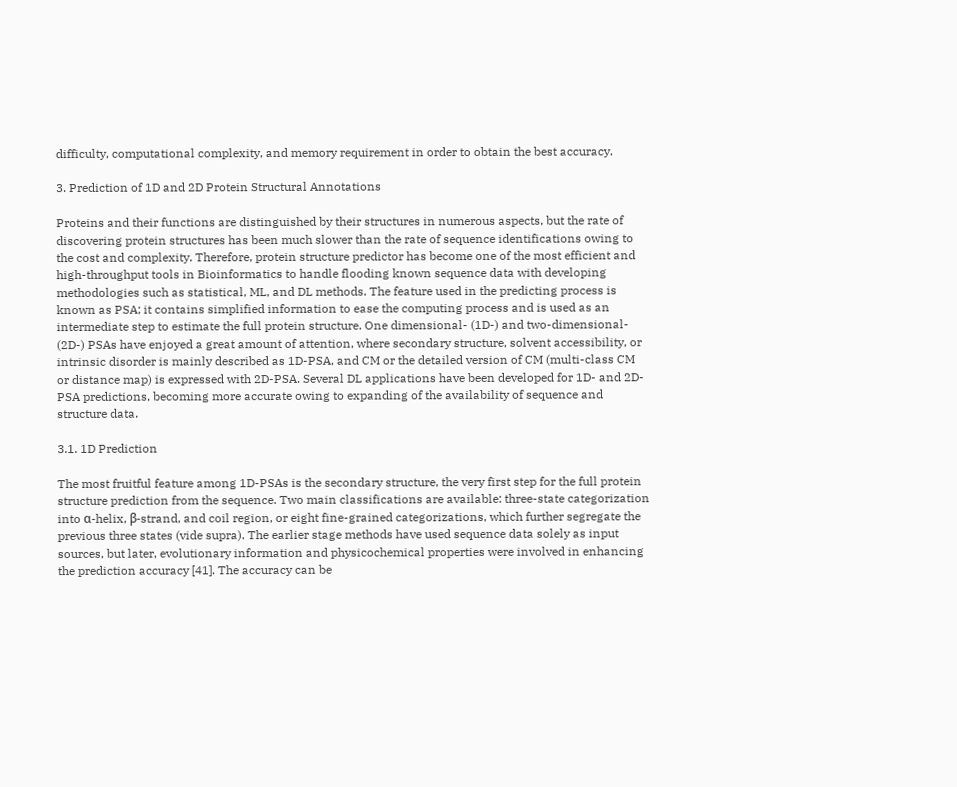difficulty, computational complexity, and memory requirement in order to obtain the best accuracy.

3. Prediction of 1D and 2D Protein Structural Annotations

Proteins and their functions are distinguished by their structures in numerous aspects, but the rate of discovering protein structures has been much slower than the rate of sequence identifications owing to the cost and complexity. Therefore, protein structure predictor has become one of the most efficient and high-throughput tools in Bioinformatics to handle flooding known sequence data with developing methodologies such as statistical, ML, and DL methods. The feature used in the predicting process is known as PSA; it contains simplified information to ease the computing process and is used as an intermediate step to estimate the full protein structure. One dimensional- (1D-) and two-dimensional- (2D-) PSAs have enjoyed a great amount of attention, where secondary structure, solvent accessibility, or intrinsic disorder is mainly described as 1D-PSA, and CM or the detailed version of CM (multi-class CM or distance map) is expressed with 2D-PSA. Several DL applications have been developed for 1D- and 2D-PSA predictions, becoming more accurate owing to expanding of the availability of sequence and structure data.

3.1. 1D Prediction

The most fruitful feature among 1D-PSAs is the secondary structure, the very first step for the full protein structure prediction from the sequence. Two main classifications are available: three-state categorization into α-helix, β-strand, and coil region, or eight fine-grained categorizations, which further segregate the previous three states (vide supra). The earlier stage methods have used sequence data solely as input sources, but later, evolutionary information and physicochemical properties were involved in enhancing the prediction accuracy [41]. The accuracy can be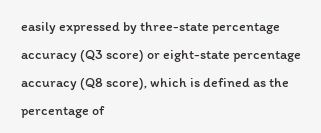easily expressed by three-state percentage accuracy (Q3 score) or eight-state percentage accuracy (Q8 score), which is defined as the percentage of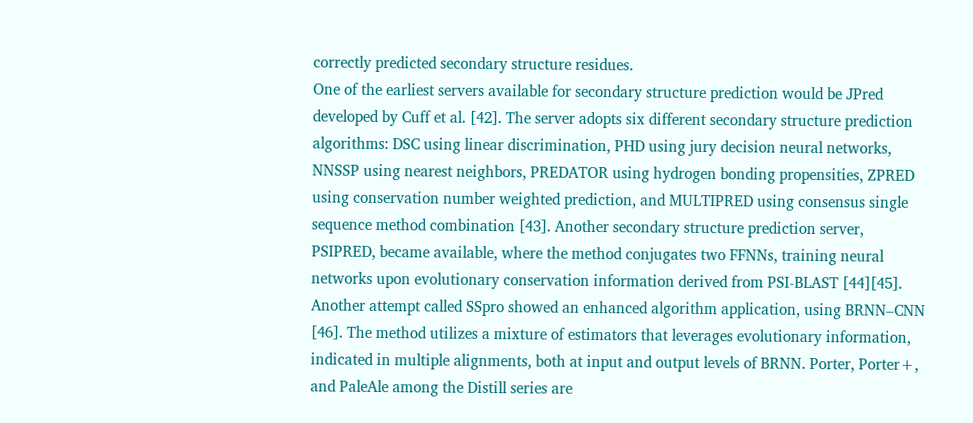correctly predicted secondary structure residues.
One of the earliest servers available for secondary structure prediction would be JPred developed by Cuff et al. [42]. The server adopts six different secondary structure prediction algorithms: DSC using linear discrimination, PHD using jury decision neural networks, NNSSP using nearest neighbors, PREDATOR using hydrogen bonding propensities, ZPRED using conservation number weighted prediction, and MULTIPRED using consensus single sequence method combination [43]. Another secondary structure prediction server, PSIPRED, became available, where the method conjugates two FFNNs, training neural networks upon evolutionary conservation information derived from PSI-BLAST [44][45]. Another attempt called SSpro showed an enhanced algorithm application, using BRNN–CNN [46]. The method utilizes a mixture of estimators that leverages evolutionary information, indicated in multiple alignments, both at input and output levels of BRNN. Porter, Porter+, and PaleAle among the Distill series are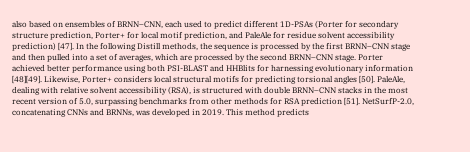also based on ensembles of BRNN–CNN, each used to predict different 1D-PSAs (Porter for secondary structure prediction, Porter+ for local motif prediction, and PaleAle for residue solvent accessibility prediction) [47]. In the following Distill methods, the sequence is processed by the first BRNN–CNN stage and then pulled into a set of averages, which are processed by the second BRNN–CNN stage. Porter achieved better performance using both PSI-BLAST and HHBlits for harnessing evolutionary information [48][49]. Likewise, Porter+ considers local structural motifs for predicting torsional angles [50]. PaleAle, dealing with relative solvent accessibility (RSA), is structured with double BRNN–CNN stacks in the most recent version of 5.0, surpassing benchmarks from other methods for RSA prediction [51]. NetSurfP-2.0, concatenating CNNs and BRNNs, was developed in 2019. This method predicts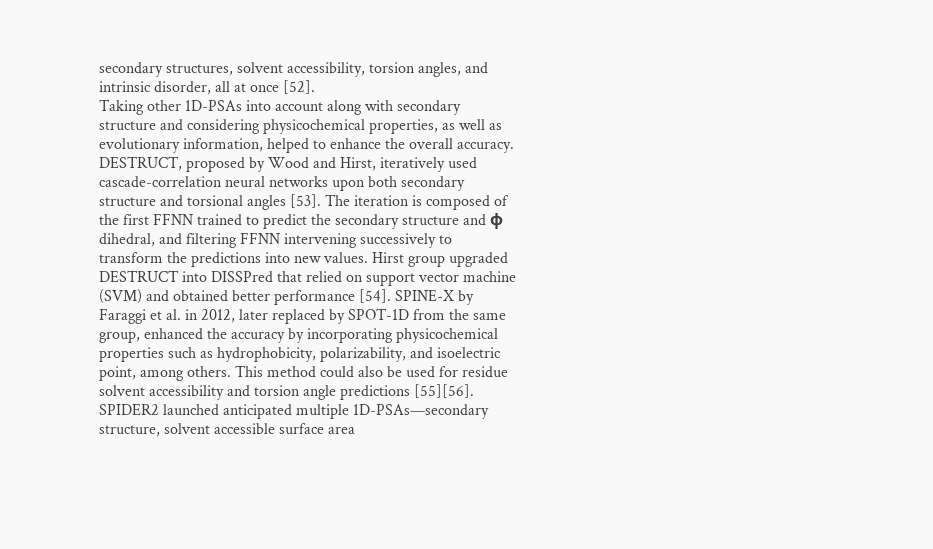secondary structures, solvent accessibility, torsion angles, and intrinsic disorder, all at once [52].
Taking other 1D-PSAs into account along with secondary structure and considering physicochemical properties, as well as evolutionary information, helped to enhance the overall accuracy. DESTRUCT, proposed by Wood and Hirst, iteratively used cascade-correlation neural networks upon both secondary structure and torsional angles [53]. The iteration is composed of the first FFNN trained to predict the secondary structure and φ dihedral, and filtering FFNN intervening successively to transform the predictions into new values. Hirst group upgraded DESTRUCT into DISSPred that relied on support vector machine (SVM) and obtained better performance [54]. SPINE-X by Faraggi et al. in 2012, later replaced by SPOT-1D from the same group, enhanced the accuracy by incorporating physicochemical properties such as hydrophobicity, polarizability, and isoelectric point, among others. This method could also be used for residue solvent accessibility and torsion angle predictions [55][56]. SPIDER2 launched anticipated multiple 1D-PSAs—secondary structure, solvent accessible surface area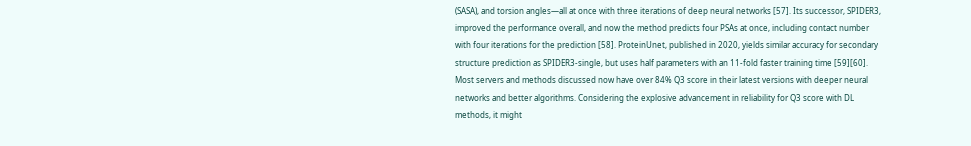(SASA), and torsion angles—all at once with three iterations of deep neural networks [57]. Its successor, SPIDER3, improved the performance overall, and now the method predicts four PSAs at once, including contact number with four iterations for the prediction [58]. ProteinUnet, published in 2020, yields similar accuracy for secondary structure prediction as SPIDER3-single, but uses half parameters with an 11-fold faster training time [59][60]. Most servers and methods discussed now have over 84% Q3 score in their latest versions with deeper neural networks and better algorithms. Considering the explosive advancement in reliability for Q3 score with DL methods, it might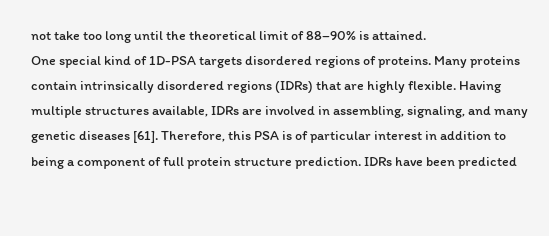not take too long until the theoretical limit of 88–90% is attained.
One special kind of 1D-PSA targets disordered regions of proteins. Many proteins contain intrinsically disordered regions (IDRs) that are highly flexible. Having multiple structures available, IDRs are involved in assembling, signaling, and many genetic diseases [61]. Therefore, this PSA is of particular interest in addition to being a component of full protein structure prediction. IDRs have been predicted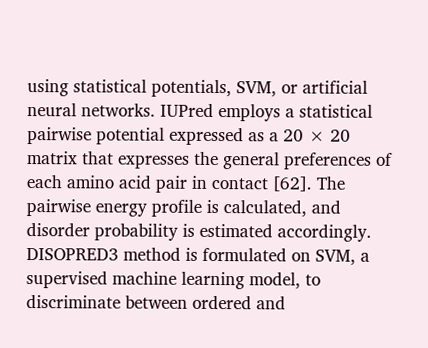using statistical potentials, SVM, or artificial neural networks. IUPred employs a statistical pairwise potential expressed as a 20 × 20 matrix that expresses the general preferences of each amino acid pair in contact [62]. The pairwise energy profile is calculated, and disorder probability is estimated accordingly. DISOPRED3 method is formulated on SVM, a supervised machine learning model, to discriminate between ordered and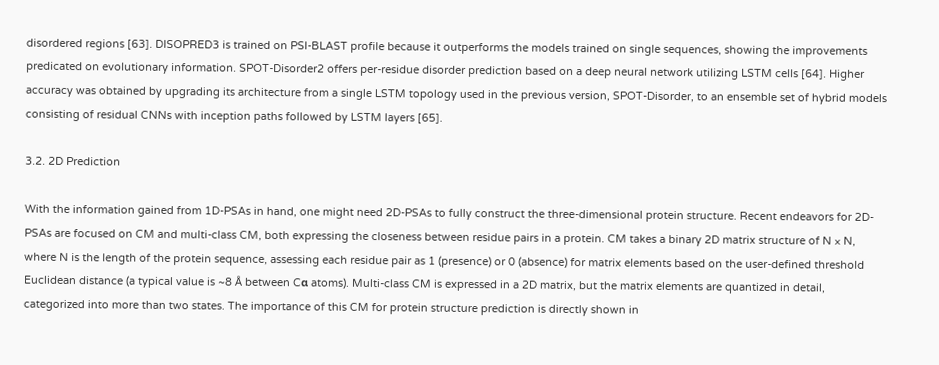disordered regions [63]. DISOPRED3 is trained on PSI-BLAST profile because it outperforms the models trained on single sequences, showing the improvements predicated on evolutionary information. SPOT-Disorder2 offers per-residue disorder prediction based on a deep neural network utilizing LSTM cells [64]. Higher accuracy was obtained by upgrading its architecture from a single LSTM topology used in the previous version, SPOT-Disorder, to an ensemble set of hybrid models consisting of residual CNNs with inception paths followed by LSTM layers [65].

3.2. 2D Prediction

With the information gained from 1D-PSAs in hand, one might need 2D-PSAs to fully construct the three-dimensional protein structure. Recent endeavors for 2D-PSAs are focused on CM and multi-class CM, both expressing the closeness between residue pairs in a protein. CM takes a binary 2D matrix structure of N × N, where N is the length of the protein sequence, assessing each residue pair as 1 (presence) or 0 (absence) for matrix elements based on the user-defined threshold Euclidean distance (a typical value is ~8 Å between Cα atoms). Multi-class CM is expressed in a 2D matrix, but the matrix elements are quantized in detail, categorized into more than two states. The importance of this CM for protein structure prediction is directly shown in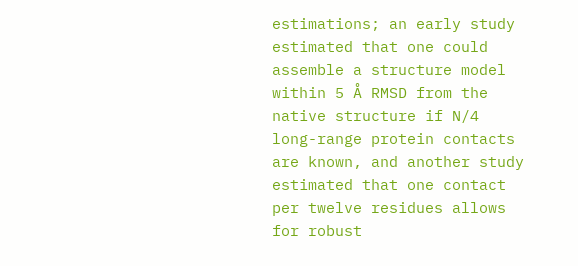estimations; an early study estimated that one could assemble a structure model within 5 Å RMSD from the native structure if N/4 long-range protein contacts are known, and another study estimated that one contact per twelve residues allows for robust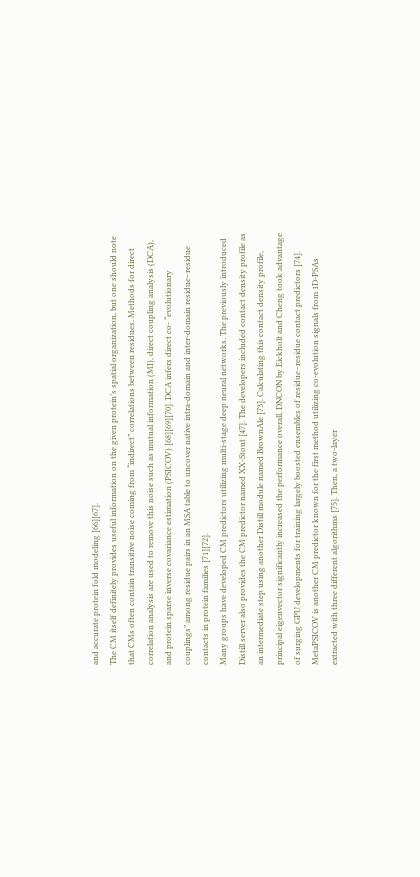and accurate protein fold modeling [66][67].
The CM itself definitely provides useful information on the given protein’s spatial organization, but one should note that CMs often contain transitive noise coming from “indirect” correlations between residues. Methods for direct correlation analysis are used to remove this noise such as mutual information (MI), direct coupling analysis (DCA), and protein sparse inverse covariance estimation (PSICOV) [68][69][70]. DCA infers direct co- “evolutionary couplings” among residue pairs in an MSA table to uncover native intra-domain and inter-domain residue–residue contacts in protein families [71][72].
Many groups have developed CM predictors utilizing multi-stage deep neural networks. The previously introduced Distill server also provides the CM predictor named XX-Stout [47]. The developers included contact density profile as an intermediate step using another Distill module named BrownAle [73]. Calculating this contact density profile, principal eigenvector significantly increased the performance overall. DNCON by Eickholt and Cheng took advantage of surging GPU developments for training largely boosted ensembles of residue–residue contact predictors [74]. MetaPSICOV is another CM predictor known for the first method utilizing co-evolution signals from 1D-PSAs extracted with three different algorithms [75]. Then, a two-layer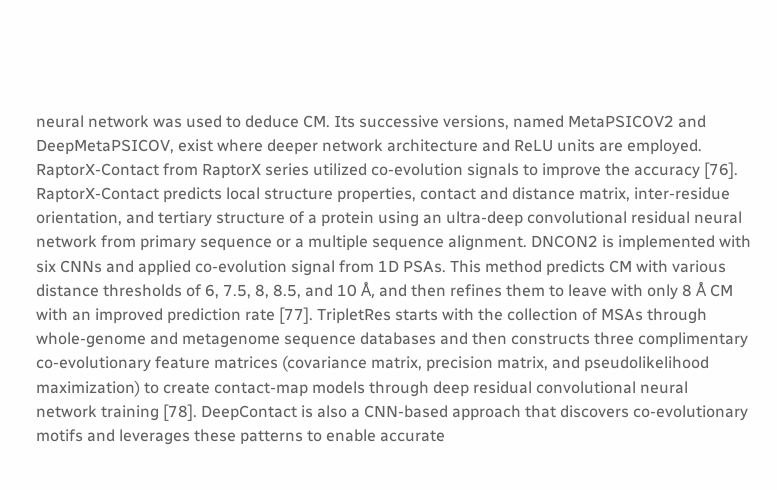neural network was used to deduce CM. Its successive versions, named MetaPSICOV2 and DeepMetaPSICOV, exist where deeper network architecture and ReLU units are employed. RaptorX-Contact from RaptorX series utilized co-evolution signals to improve the accuracy [76]. RaptorX-Contact predicts local structure properties, contact and distance matrix, inter-residue orientation, and tertiary structure of a protein using an ultra-deep convolutional residual neural network from primary sequence or a multiple sequence alignment. DNCON2 is implemented with six CNNs and applied co-evolution signal from 1D PSAs. This method predicts CM with various distance thresholds of 6, 7.5, 8, 8.5, and 10 Å, and then refines them to leave with only 8 Å CM with an improved prediction rate [77]. TripletRes starts with the collection of MSAs through whole-genome and metagenome sequence databases and then constructs three complimentary co-evolutionary feature matrices (covariance matrix, precision matrix, and pseudolikelihood maximization) to create contact-map models through deep residual convolutional neural network training [78]. DeepContact is also a CNN-based approach that discovers co-evolutionary motifs and leverages these patterns to enable accurate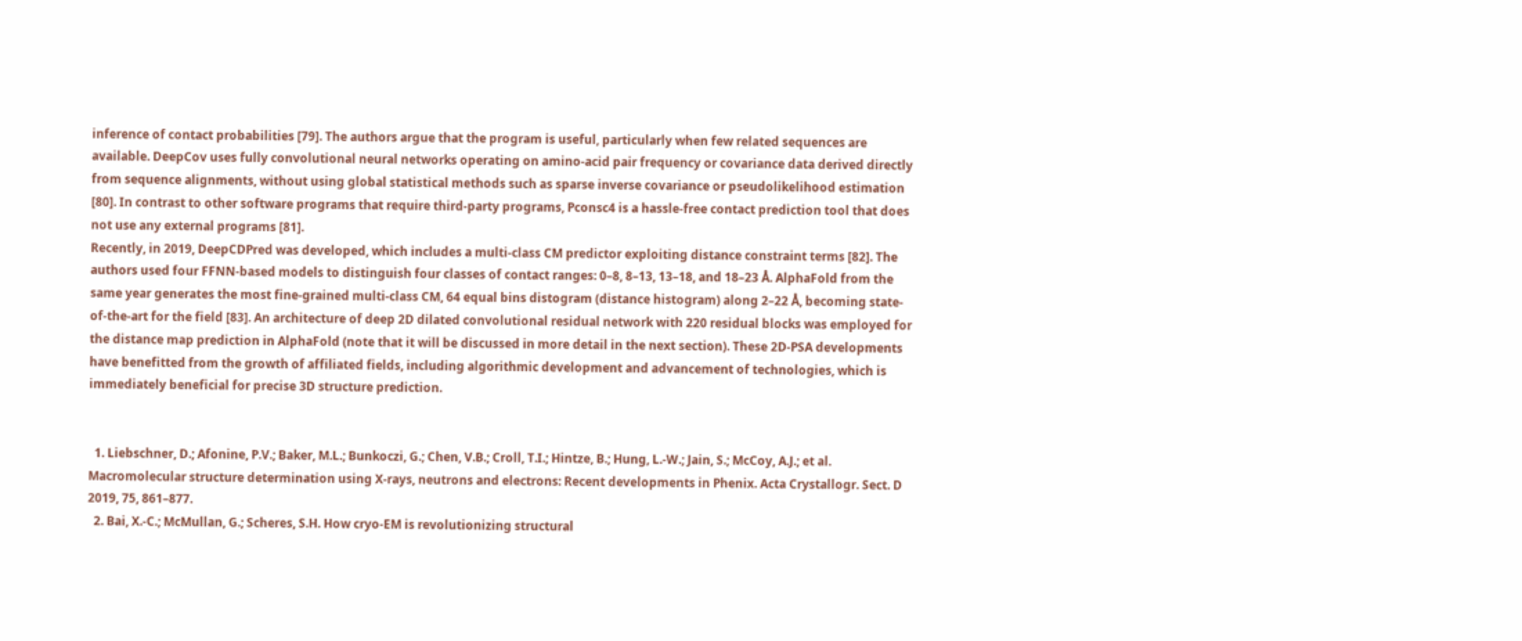inference of contact probabilities [79]. The authors argue that the program is useful, particularly when few related sequences are available. DeepCov uses fully convolutional neural networks operating on amino-acid pair frequency or covariance data derived directly from sequence alignments, without using global statistical methods such as sparse inverse covariance or pseudolikelihood estimation [80]. In contrast to other software programs that require third-party programs, Pconsc4 is a hassle-free contact prediction tool that does not use any external programs [81].
Recently, in 2019, DeepCDPred was developed, which includes a multi-class CM predictor exploiting distance constraint terms [82]. The authors used four FFNN-based models to distinguish four classes of contact ranges: 0–8, 8–13, 13–18, and 18–23 Å. AlphaFold from the same year generates the most fine-grained multi-class CM, 64 equal bins distogram (distance histogram) along 2–22 Å, becoming state-of-the-art for the field [83]. An architecture of deep 2D dilated convolutional residual network with 220 residual blocks was employed for the distance map prediction in AlphaFold (note that it will be discussed in more detail in the next section). These 2D-PSA developments have benefitted from the growth of affiliated fields, including algorithmic development and advancement of technologies, which is immediately beneficial for precise 3D structure prediction.


  1. Liebschner, D.; Afonine, P.V.; Baker, M.L.; Bunkoczi, G.; Chen, V.B.; Croll, T.I.; Hintze, B.; Hung, L.-W.; Jain, S.; McCoy, A.J.; et al. Macromolecular structure determination using X-rays, neutrons and electrons: Recent developments in Phenix. Acta Crystallogr. Sect. D 2019, 75, 861–877.
  2. Bai, X.-C.; McMullan, G.; Scheres, S.H. How cryo-EM is revolutionizing structural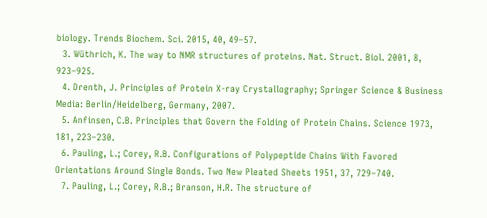biology. Trends Biochem. Sci. 2015, 40, 49–57.
  3. Wüthrich, K. The way to NMR structures of proteins. Nat. Struct. Biol. 2001, 8, 923–925.
  4. Drenth, J. Principles of Protein X-ray Crystallography; Springer Science & Business Media: Berlin/Heidelberg, Germany, 2007.
  5. Anfinsen, C.B. Principles that Govern the Folding of Protein Chains. Science 1973, 181, 223–230.
  6. Pauling, L.; Corey, R.B. Configurations of Polypeptide Chains With Favored Orientations Around Single Bonds. Two New Pleated Sheets 1951, 37, 729–740.
  7. Pauling, L.; Corey, R.B.; Branson, H.R. The structure of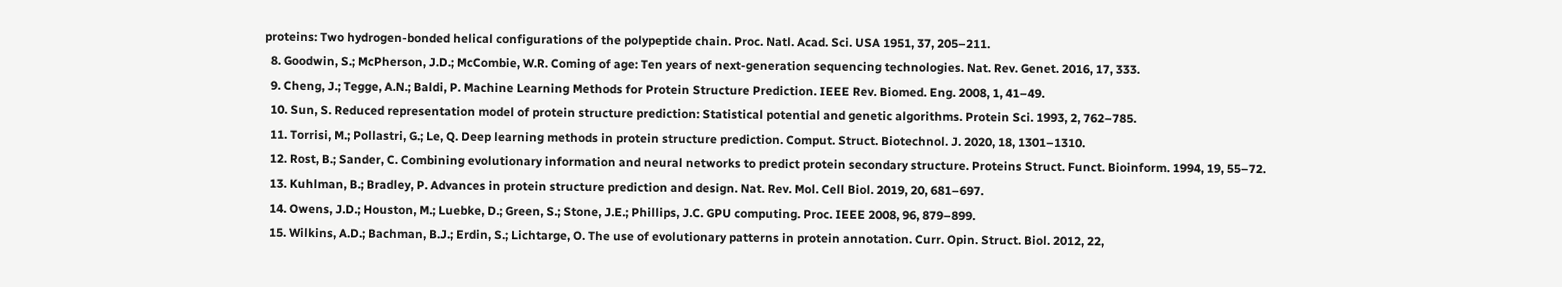proteins: Two hydrogen-bonded helical configurations of the polypeptide chain. Proc. Natl. Acad. Sci. USA 1951, 37, 205–211.
  8. Goodwin, S.; McPherson, J.D.; McCombie, W.R. Coming of age: Ten years of next-generation sequencing technologies. Nat. Rev. Genet. 2016, 17, 333.
  9. Cheng, J.; Tegge, A.N.; Baldi, P. Machine Learning Methods for Protein Structure Prediction. IEEE Rev. Biomed. Eng. 2008, 1, 41–49.
  10. Sun, S. Reduced representation model of protein structure prediction: Statistical potential and genetic algorithms. Protein Sci. 1993, 2, 762–785.
  11. Torrisi, M.; Pollastri, G.; Le, Q. Deep learning methods in protein structure prediction. Comput. Struct. Biotechnol. J. 2020, 18, 1301–1310.
  12. Rost, B.; Sander, C. Combining evolutionary information and neural networks to predict protein secondary structure. Proteins Struct. Funct. Bioinform. 1994, 19, 55–72.
  13. Kuhlman, B.; Bradley, P. Advances in protein structure prediction and design. Nat. Rev. Mol. Cell Biol. 2019, 20, 681–697.
  14. Owens, J.D.; Houston, M.; Luebke, D.; Green, S.; Stone, J.E.; Phillips, J.C. GPU computing. Proc. IEEE 2008, 96, 879–899.
  15. Wilkins, A.D.; Bachman, B.J.; Erdin, S.; Lichtarge, O. The use of evolutionary patterns in protein annotation. Curr. Opin. Struct. Biol. 2012, 22,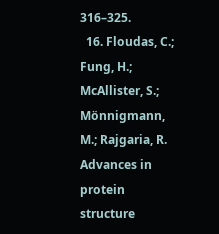316–325.
  16. Floudas, C.; Fung, H.; McAllister, S.; Mönnigmann, M.; Rajgaria, R. Advances in protein structure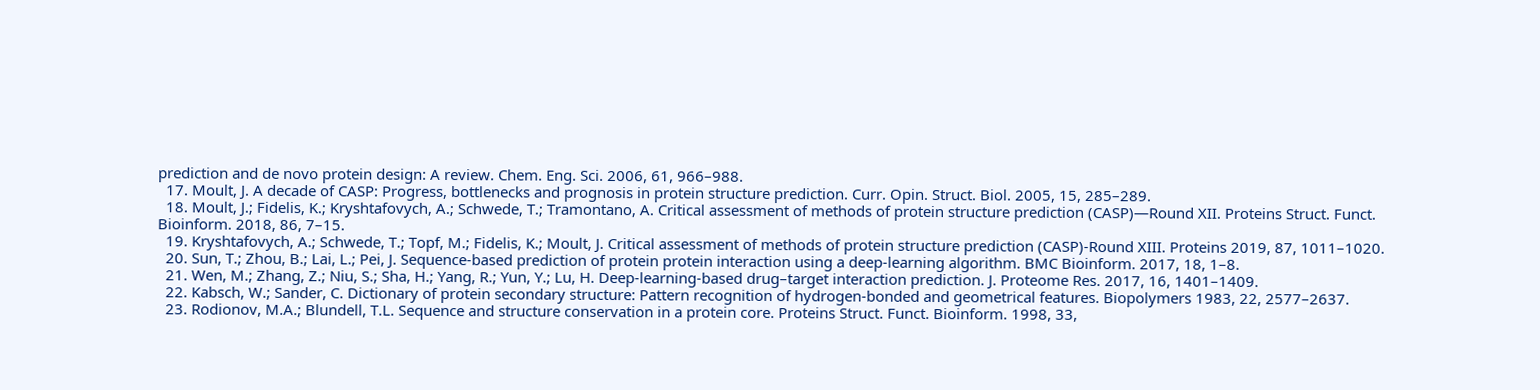prediction and de novo protein design: A review. Chem. Eng. Sci. 2006, 61, 966–988.
  17. Moult, J. A decade of CASP: Progress, bottlenecks and prognosis in protein structure prediction. Curr. Opin. Struct. Biol. 2005, 15, 285–289.
  18. Moult, J.; Fidelis, K.; Kryshtafovych, A.; Schwede, T.; Tramontano, A. Critical assessment of methods of protein structure prediction (CASP)—Round XII. Proteins Struct. Funct. Bioinform. 2018, 86, 7–15.
  19. Kryshtafovych, A.; Schwede, T.; Topf, M.; Fidelis, K.; Moult, J. Critical assessment of methods of protein structure prediction (CASP)-Round XIII. Proteins 2019, 87, 1011–1020.
  20. Sun, T.; Zhou, B.; Lai, L.; Pei, J. Sequence-based prediction of protein protein interaction using a deep-learning algorithm. BMC Bioinform. 2017, 18, 1–8.
  21. Wen, M.; Zhang, Z.; Niu, S.; Sha, H.; Yang, R.; Yun, Y.; Lu, H. Deep-learning-based drug–target interaction prediction. J. Proteome Res. 2017, 16, 1401–1409.
  22. Kabsch, W.; Sander, C. Dictionary of protein secondary structure: Pattern recognition of hydrogen-bonded and geometrical features. Biopolymers 1983, 22, 2577–2637.
  23. Rodionov, M.A.; Blundell, T.L. Sequence and structure conservation in a protein core. Proteins Struct. Funct. Bioinform. 1998, 33,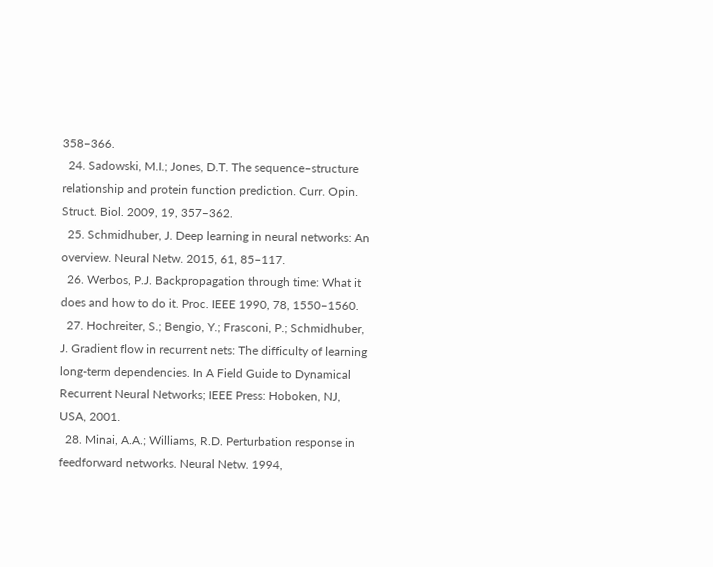358–366.
  24. Sadowski, M.I.; Jones, D.T. The sequence–structure relationship and protein function prediction. Curr. Opin. Struct. Biol. 2009, 19, 357–362.
  25. Schmidhuber, J. Deep learning in neural networks: An overview. Neural Netw. 2015, 61, 85–117.
  26. Werbos, P.J. Backpropagation through time: What it does and how to do it. Proc. IEEE 1990, 78, 1550–1560.
  27. Hochreiter, S.; Bengio, Y.; Frasconi, P.; Schmidhuber, J. Gradient flow in recurrent nets: The difficulty of learning long-term dependencies. In A Field Guide to Dynamical Recurrent Neural Networks; IEEE Press: Hoboken, NJ, USA, 2001.
  28. Minai, A.A.; Williams, R.D. Perturbation response in feedforward networks. Neural Netw. 1994,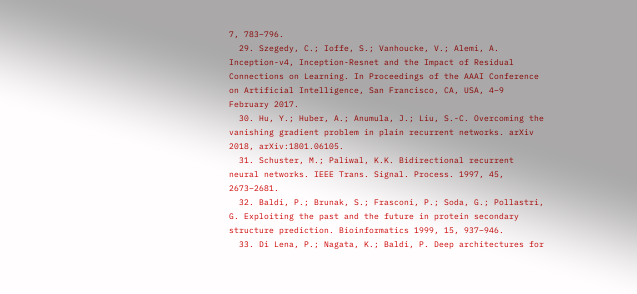7, 783–796.
  29. Szegedy, C.; Ioffe, S.; Vanhoucke, V.; Alemi, A. Inception-v4, Inception-Resnet and the Impact of Residual Connections on Learning. In Proceedings of the AAAI Conference on Artificial Intelligence, San Francisco, CA, USA, 4–9 February 2017.
  30. Hu, Y.; Huber, A.; Anumula, J.; Liu, S.-C. Overcoming the vanishing gradient problem in plain recurrent networks. arXiv 2018, arXiv:1801.06105.
  31. Schuster, M.; Paliwal, K.K. Bidirectional recurrent neural networks. IEEE Trans. Signal. Process. 1997, 45, 2673–2681.
  32. Baldi, P.; Brunak, S.; Frasconi, P.; Soda, G.; Pollastri, G. Exploiting the past and the future in protein secondary structure prediction. Bioinformatics 1999, 15, 937–946.
  33. Di Lena, P.; Nagata, K.; Baldi, P. Deep architectures for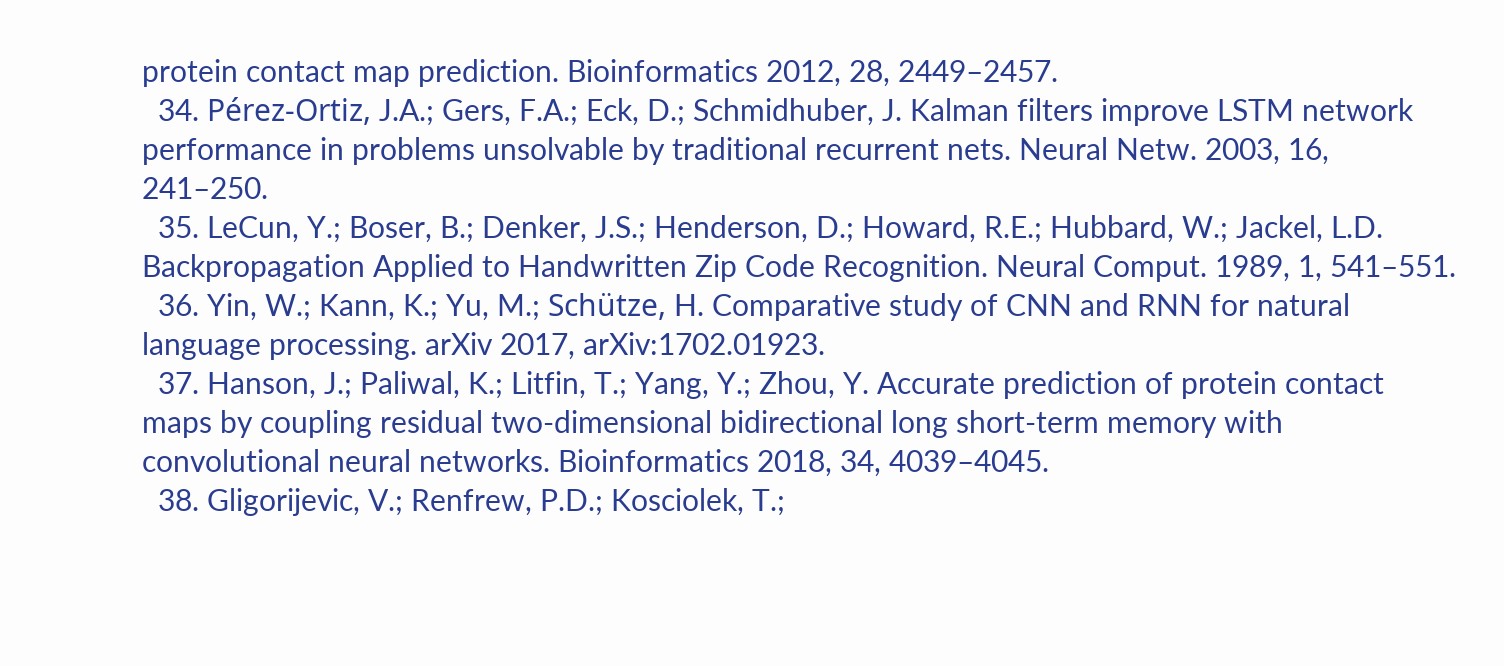protein contact map prediction. Bioinformatics 2012, 28, 2449–2457.
  34. Pérez-Ortiz, J.A.; Gers, F.A.; Eck, D.; Schmidhuber, J. Kalman filters improve LSTM network performance in problems unsolvable by traditional recurrent nets. Neural Netw. 2003, 16, 241–250.
  35. LeCun, Y.; Boser, B.; Denker, J.S.; Henderson, D.; Howard, R.E.; Hubbard, W.; Jackel, L.D. Backpropagation Applied to Handwritten Zip Code Recognition. Neural Comput. 1989, 1, 541–551.
  36. Yin, W.; Kann, K.; Yu, M.; Schütze, H. Comparative study of CNN and RNN for natural language processing. arXiv 2017, arXiv:1702.01923.
  37. Hanson, J.; Paliwal, K.; Litfin, T.; Yang, Y.; Zhou, Y. Accurate prediction of protein contact maps by coupling residual two-dimensional bidirectional long short-term memory with convolutional neural networks. Bioinformatics 2018, 34, 4039–4045.
  38. Gligorijevic, V.; Renfrew, P.D.; Kosciolek, T.;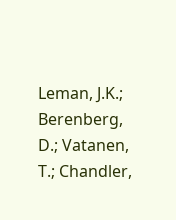Leman, J.K.; Berenberg, D.; Vatanen, T.; Chandler,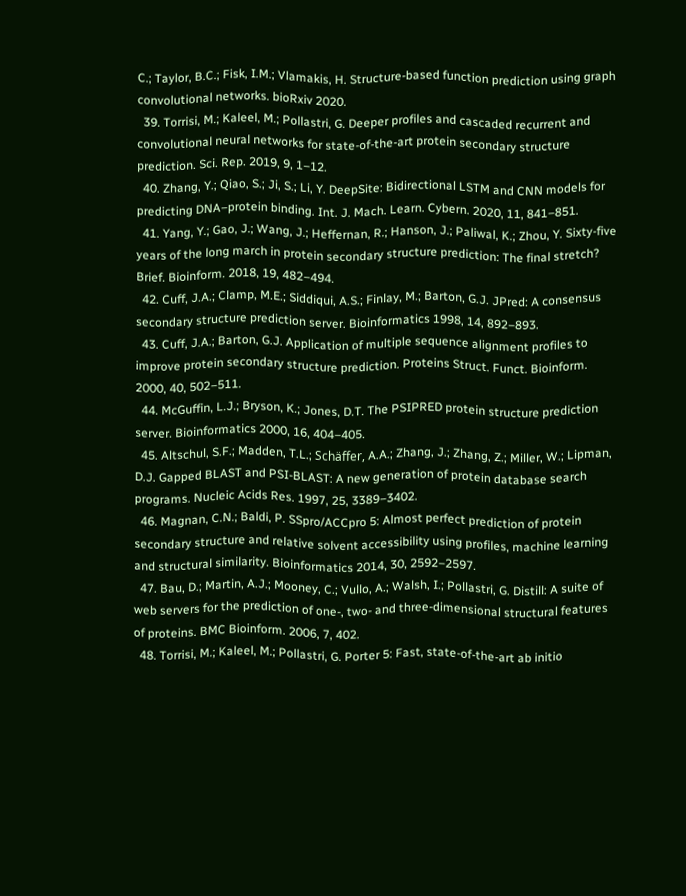C.; Taylor, B.C.; Fisk, I.M.; Vlamakis, H. Structure-based function prediction using graph convolutional networks. bioRxiv 2020.
  39. Torrisi, M.; Kaleel, M.; Pollastri, G. Deeper profiles and cascaded recurrent and convolutional neural networks for state-of-the-art protein secondary structure prediction. Sci. Rep. 2019, 9, 1–12.
  40. Zhang, Y.; Qiao, S.; Ji, S.; Li, Y. DeepSite: Bidirectional LSTM and CNN models for predicting DNA–protein binding. Int. J. Mach. Learn. Cybern. 2020, 11, 841–851.
  41. Yang, Y.; Gao, J.; Wang, J.; Heffernan, R.; Hanson, J.; Paliwal, K.; Zhou, Y. Sixty-five years of the long march in protein secondary structure prediction: The final stretch? Brief. Bioinform. 2018, 19, 482–494.
  42. Cuff, J.A.; Clamp, M.E.; Siddiqui, A.S.; Finlay, M.; Barton, G.J. JPred: A consensus secondary structure prediction server. Bioinformatics 1998, 14, 892–893.
  43. Cuff, J.A.; Barton, G.J. Application of multiple sequence alignment profiles to improve protein secondary structure prediction. Proteins Struct. Funct. Bioinform. 2000, 40, 502–511.
  44. McGuffin, L.J.; Bryson, K.; Jones, D.T. The PSIPRED protein structure prediction server. Bioinformatics 2000, 16, 404–405.
  45. Altschul, S.F.; Madden, T.L.; Schäffer, A.A.; Zhang, J.; Zhang, Z.; Miller, W.; Lipman, D.J. Gapped BLAST and PSI-BLAST: A new generation of protein database search programs. Nucleic Acids Res. 1997, 25, 3389–3402.
  46. Magnan, C.N.; Baldi, P. SSpro/ACCpro 5: Almost perfect prediction of protein secondary structure and relative solvent accessibility using profiles, machine learning and structural similarity. Bioinformatics 2014, 30, 2592–2597.
  47. Bau, D.; Martin, A.J.; Mooney, C.; Vullo, A.; Walsh, I.; Pollastri, G. Distill: A suite of web servers for the prediction of one-, two- and three-dimensional structural features of proteins. BMC Bioinform. 2006, 7, 402.
  48. Torrisi, M.; Kaleel, M.; Pollastri, G. Porter 5: Fast, state-of-the-art ab initio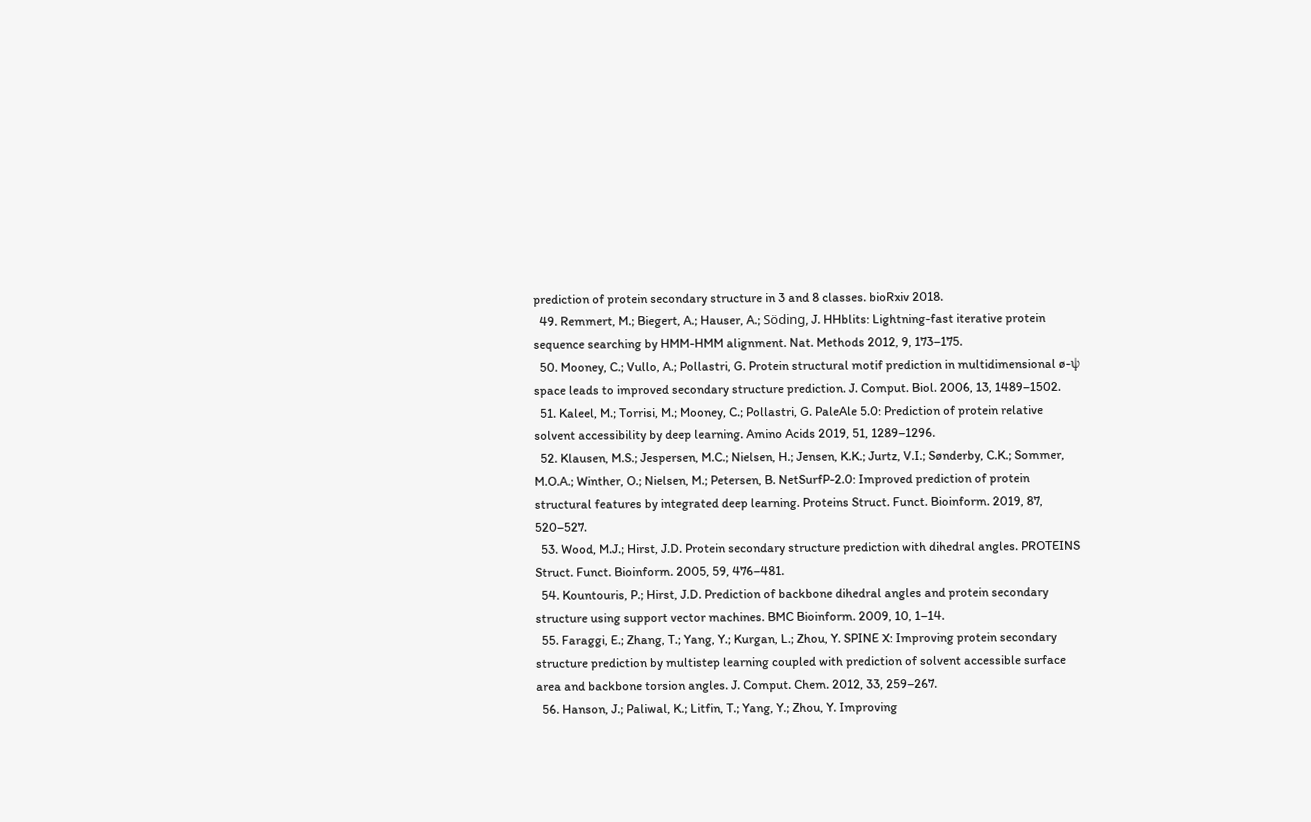prediction of protein secondary structure in 3 and 8 classes. bioRxiv 2018.
  49. Remmert, M.; Biegert, A.; Hauser, A.; Söding, J. HHblits: Lightning-fast iterative protein sequence searching by HMM-HMM alignment. Nat. Methods 2012, 9, 173–175.
  50. Mooney, C.; Vullo, A.; Pollastri, G. Protein structural motif prediction in multidimensional ø-ψ space leads to improved secondary structure prediction. J. Comput. Biol. 2006, 13, 1489–1502.
  51. Kaleel, M.; Torrisi, M.; Mooney, C.; Pollastri, G. PaleAle 5.0: Prediction of protein relative solvent accessibility by deep learning. Amino Acids 2019, 51, 1289–1296.
  52. Klausen, M.S.; Jespersen, M.C.; Nielsen, H.; Jensen, K.K.; Jurtz, V.I.; Sønderby, C.K.; Sommer, M.O.A.; Winther, O.; Nielsen, M.; Petersen, B. NetSurfP-2.0: Improved prediction of protein structural features by integrated deep learning. Proteins Struct. Funct. Bioinform. 2019, 87, 520–527.
  53. Wood, M.J.; Hirst, J.D. Protein secondary structure prediction with dihedral angles. PROTEINS Struct. Funct. Bioinform. 2005, 59, 476–481.
  54. Kountouris, P.; Hirst, J.D. Prediction of backbone dihedral angles and protein secondary structure using support vector machines. BMC Bioinform. 2009, 10, 1–14.
  55. Faraggi, E.; Zhang, T.; Yang, Y.; Kurgan, L.; Zhou, Y. SPINE X: Improving protein secondary structure prediction by multistep learning coupled with prediction of solvent accessible surface area and backbone torsion angles. J. Comput. Chem. 2012, 33, 259–267.
  56. Hanson, J.; Paliwal, K.; Litfin, T.; Yang, Y.; Zhou, Y. Improving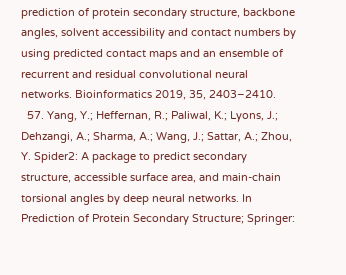prediction of protein secondary structure, backbone angles, solvent accessibility and contact numbers by using predicted contact maps and an ensemble of recurrent and residual convolutional neural networks. Bioinformatics 2019, 35, 2403–2410.
  57. Yang, Y.; Heffernan, R.; Paliwal, K.; Lyons, J.; Dehzangi, A.; Sharma, A.; Wang, J.; Sattar, A.; Zhou, Y. Spider2: A package to predict secondary structure, accessible surface area, and main-chain torsional angles by deep neural networks. In Prediction of Protein Secondary Structure; Springer: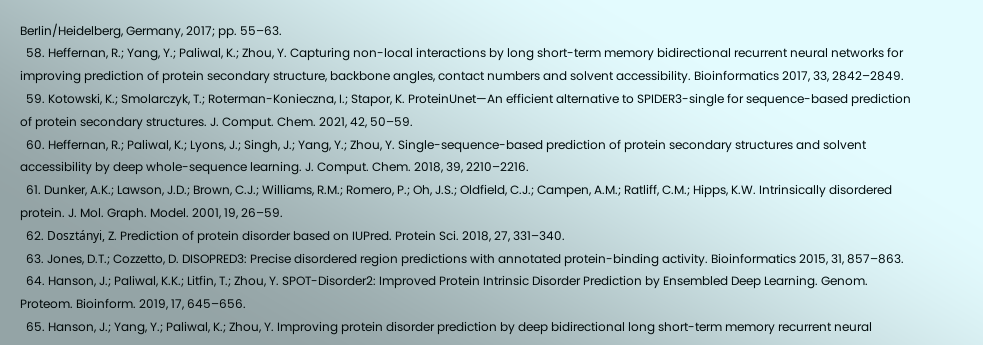Berlin/Heidelberg, Germany, 2017; pp. 55–63.
  58. Heffernan, R.; Yang, Y.; Paliwal, K.; Zhou, Y. Capturing non-local interactions by long short-term memory bidirectional recurrent neural networks for improving prediction of protein secondary structure, backbone angles, contact numbers and solvent accessibility. Bioinformatics 2017, 33, 2842–2849.
  59. Kotowski, K.; Smolarczyk, T.; Roterman-Konieczna, I.; Stapor, K. ProteinUnet—An efficient alternative to SPIDER3-single for sequence-based prediction of protein secondary structures. J. Comput. Chem. 2021, 42, 50–59.
  60. Heffernan, R.; Paliwal, K.; Lyons, J.; Singh, J.; Yang, Y.; Zhou, Y. Single-sequence-based prediction of protein secondary structures and solvent accessibility by deep whole-sequence learning. J. Comput. Chem. 2018, 39, 2210–2216.
  61. Dunker, A.K.; Lawson, J.D.; Brown, C.J.; Williams, R.M.; Romero, P.; Oh, J.S.; Oldfield, C.J.; Campen, A.M.; Ratliff, C.M.; Hipps, K.W. Intrinsically disordered protein. J. Mol. Graph. Model. 2001, 19, 26–59.
  62. Dosztányi, Z. Prediction of protein disorder based on IUPred. Protein Sci. 2018, 27, 331–340.
  63. Jones, D.T.; Cozzetto, D. DISOPRED3: Precise disordered region predictions with annotated protein-binding activity. Bioinformatics 2015, 31, 857–863.
  64. Hanson, J.; Paliwal, K.K.; Litfin, T.; Zhou, Y. SPOT-Disorder2: Improved Protein Intrinsic Disorder Prediction by Ensembled Deep Learning. Genom. Proteom. Bioinform. 2019, 17, 645–656.
  65. Hanson, J.; Yang, Y.; Paliwal, K.; Zhou, Y. Improving protein disorder prediction by deep bidirectional long short-term memory recurrent neural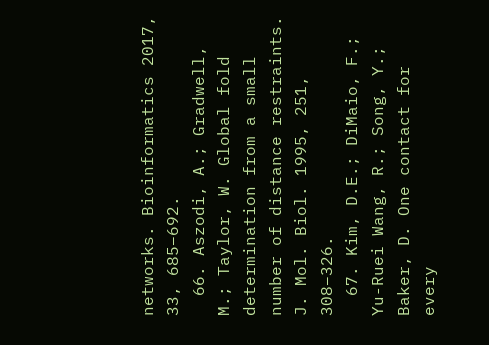networks. Bioinformatics 2017, 33, 685–692.
  66. Aszodi, A.; Gradwell, M.; Taylor, W. Global fold determination from a small number of distance restraints. J. Mol. Biol. 1995, 251, 308–326.
  67. Kim, D.E.; DiMaio, F.; Yu-Ruei Wang, R.; Song, Y.; Baker, D. One contact for every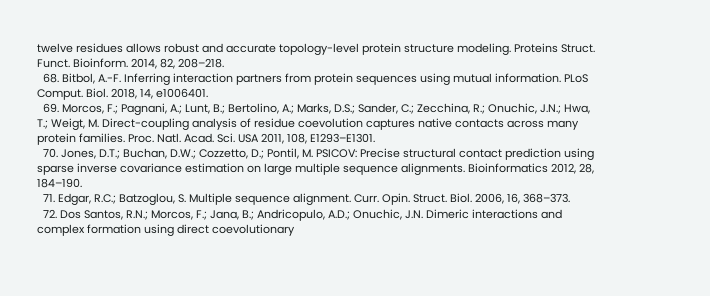twelve residues allows robust and accurate topology-level protein structure modeling. Proteins Struct. Funct. Bioinform. 2014, 82, 208–218.
  68. Bitbol, A.-F. Inferring interaction partners from protein sequences using mutual information. PLoS Comput. Biol. 2018, 14, e1006401.
  69. Morcos, F.; Pagnani, A.; Lunt, B.; Bertolino, A.; Marks, D.S.; Sander, C.; Zecchina, R.; Onuchic, J.N.; Hwa, T.; Weigt, M. Direct-coupling analysis of residue coevolution captures native contacts across many protein families. Proc. Natl. Acad. Sci. USA 2011, 108, E1293–E1301.
  70. Jones, D.T.; Buchan, D.W.; Cozzetto, D.; Pontil, M. PSICOV: Precise structural contact prediction using sparse inverse covariance estimation on large multiple sequence alignments. Bioinformatics 2012, 28, 184–190.
  71. Edgar, R.C.; Batzoglou, S. Multiple sequence alignment. Curr. Opin. Struct. Biol. 2006, 16, 368–373.
  72. Dos Santos, R.N.; Morcos, F.; Jana, B.; Andricopulo, A.D.; Onuchic, J.N. Dimeric interactions and complex formation using direct coevolutionary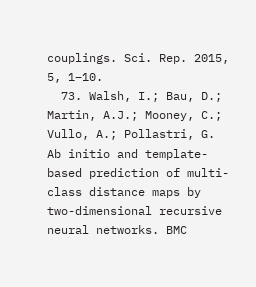couplings. Sci. Rep. 2015, 5, 1–10.
  73. Walsh, I.; Bau, D.; Martin, A.J.; Mooney, C.; Vullo, A.; Pollastri, G. Ab initio and template-based prediction of multi-class distance maps by two-dimensional recursive neural networks. BMC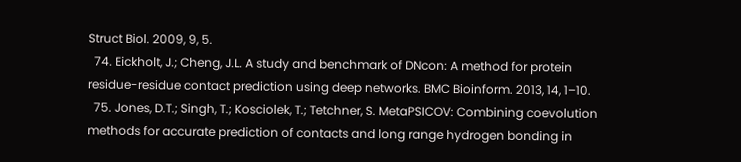Struct Biol. 2009, 9, 5.
  74. Eickholt, J.; Cheng, J.L. A study and benchmark of DNcon: A method for protein residue-residue contact prediction using deep networks. BMC Bioinform. 2013, 14, 1–10.
  75. Jones, D.T.; Singh, T.; Kosciolek, T.; Tetchner, S. MetaPSICOV: Combining coevolution methods for accurate prediction of contacts and long range hydrogen bonding in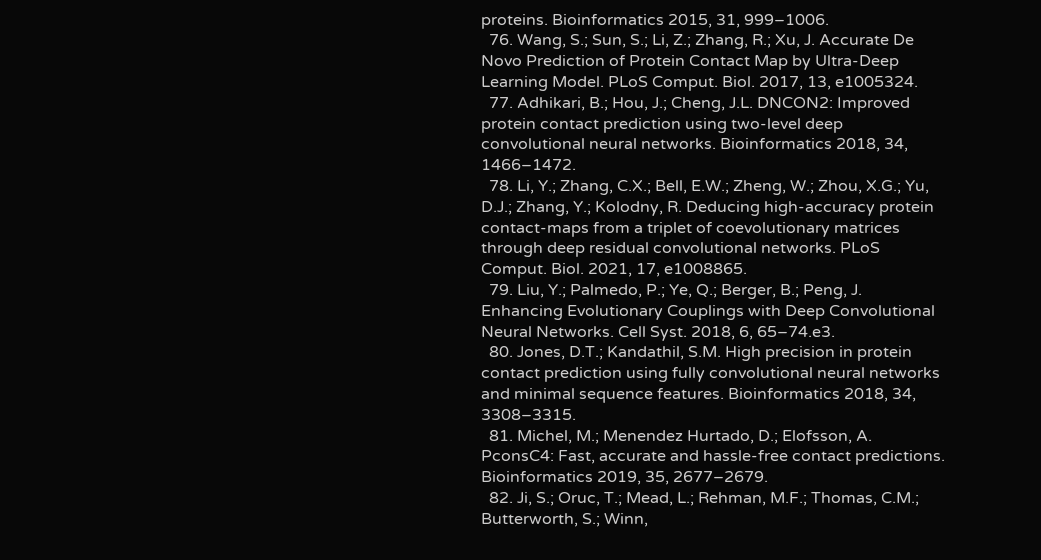proteins. Bioinformatics 2015, 31, 999–1006.
  76. Wang, S.; Sun, S.; Li, Z.; Zhang, R.; Xu, J. Accurate De Novo Prediction of Protein Contact Map by Ultra-Deep Learning Model. PLoS Comput. Biol. 2017, 13, e1005324.
  77. Adhikari, B.; Hou, J.; Cheng, J.L. DNCON2: Improved protein contact prediction using two-level deep convolutional neural networks. Bioinformatics 2018, 34, 1466–1472.
  78. Li, Y.; Zhang, C.X.; Bell, E.W.; Zheng, W.; Zhou, X.G.; Yu, D.J.; Zhang, Y.; Kolodny, R. Deducing high-accuracy protein contact-maps from a triplet of coevolutionary matrices through deep residual convolutional networks. PLoS Comput. Biol. 2021, 17, e1008865.
  79. Liu, Y.; Palmedo, P.; Ye, Q.; Berger, B.; Peng, J. Enhancing Evolutionary Couplings with Deep Convolutional Neural Networks. Cell Syst. 2018, 6, 65–74.e3.
  80. Jones, D.T.; Kandathil, S.M. High precision in protein contact prediction using fully convolutional neural networks and minimal sequence features. Bioinformatics 2018, 34, 3308–3315.
  81. Michel, M.; Menendez Hurtado, D.; Elofsson, A. PconsC4: Fast, accurate and hassle-free contact predictions. Bioinformatics 2019, 35, 2677–2679.
  82. Ji, S.; Oruc, T.; Mead, L.; Rehman, M.F.; Thomas, C.M.; Butterworth, S.; Winn,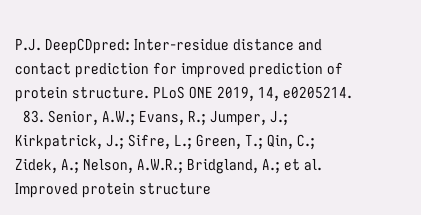P.J. DeepCDpred: Inter-residue distance and contact prediction for improved prediction of protein structure. PLoS ONE 2019, 14, e0205214.
  83. Senior, A.W.; Evans, R.; Jumper, J.; Kirkpatrick, J.; Sifre, L.; Green, T.; Qin, C.; Zidek, A.; Nelson, A.W.R.; Bridgland, A.; et al. Improved protein structure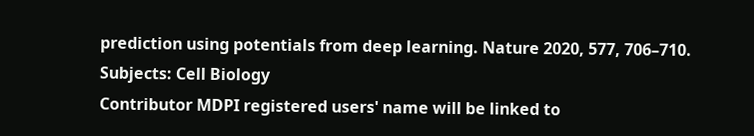prediction using potentials from deep learning. Nature 2020, 577, 706–710.
Subjects: Cell Biology
Contributor MDPI registered users' name will be linked to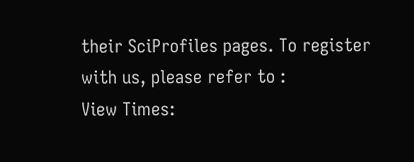their SciProfiles pages. To register with us, please refer to :
View Times: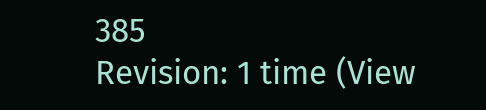385
Revision: 1 time (View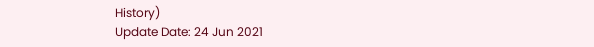History)
Update Date: 24 Jun 2021